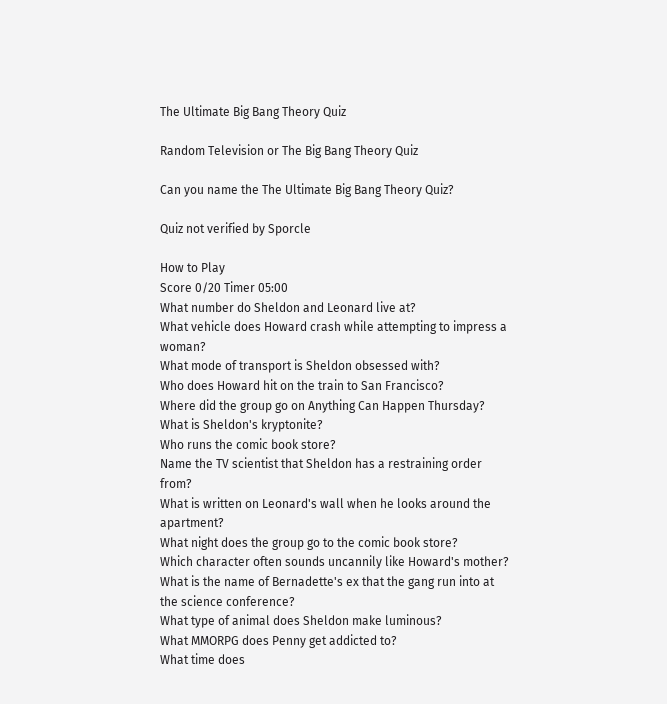The Ultimate Big Bang Theory Quiz

Random Television or The Big Bang Theory Quiz

Can you name the The Ultimate Big Bang Theory Quiz?

Quiz not verified by Sporcle

How to Play
Score 0/20 Timer 05:00
What number do Sheldon and Leonard live at?
What vehicle does Howard crash while attempting to impress a woman?
What mode of transport is Sheldon obsessed with?
Who does Howard hit on the train to San Francisco?
Where did the group go on Anything Can Happen Thursday?
What is Sheldon's kryptonite?
Who runs the comic book store?
Name the TV scientist that Sheldon has a restraining order from?
What is written on Leonard's wall when he looks around the apartment?
What night does the group go to the comic book store?
Which character often sounds uncannily like Howard's mother?
What is the name of Bernadette's ex that the gang run into at the science conference?
What type of animal does Sheldon make luminous?
What MMORPG does Penny get addicted to?
What time does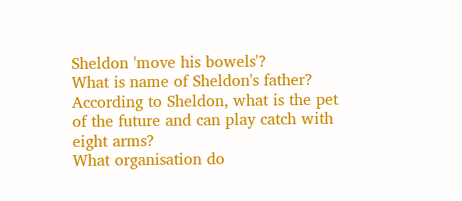Sheldon 'move his bowels'?
What is name of Sheldon's father?
According to Sheldon, what is the pet of the future and can play catch with eight arms?
What organisation do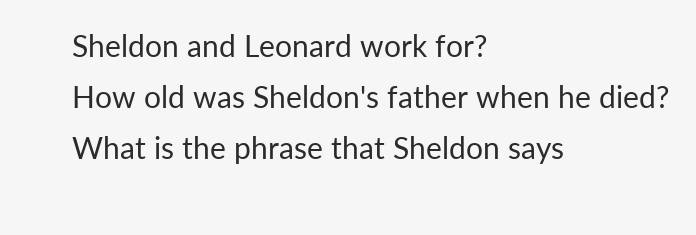Sheldon and Leonard work for?
How old was Sheldon's father when he died?
What is the phrase that Sheldon says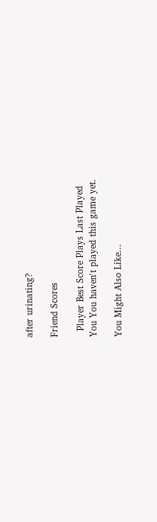after urinating?

Friend Scores

  Player Best Score Plays Last Played
You You haven't played this game yet.

You Might Also Like...